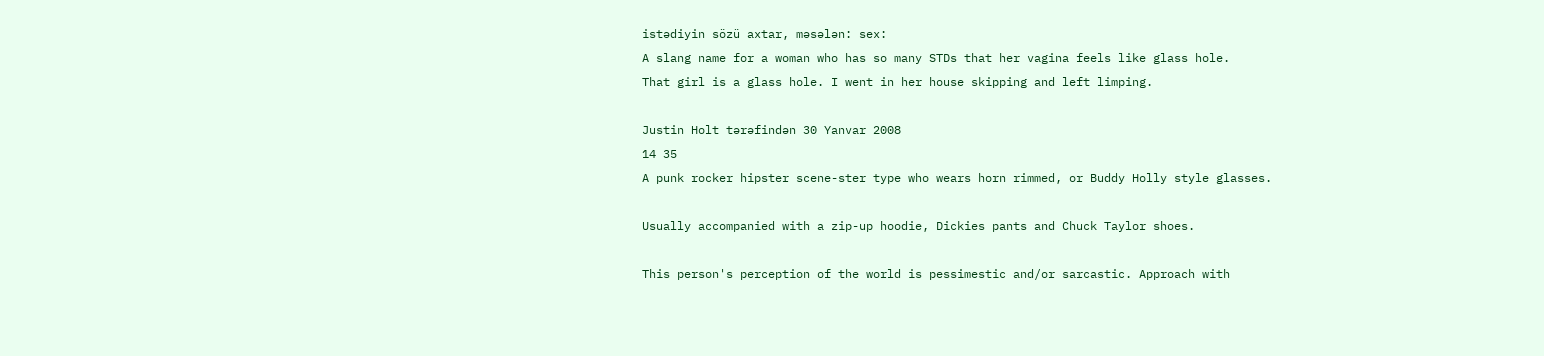istədiyin sözü axtar, məsələn: sex:
A slang name for a woman who has so many STDs that her vagina feels like glass hole.
That girl is a glass hole. I went in her house skipping and left limping.

Justin Holt tərəfindən 30 Yanvar 2008
14 35
A punk rocker hipster scene-ster type who wears horn rimmed, or Buddy Holly style glasses.

Usually accompanied with a zip-up hoodie, Dickies pants and Chuck Taylor shoes.

This person's perception of the world is pessimestic and/or sarcastic. Approach with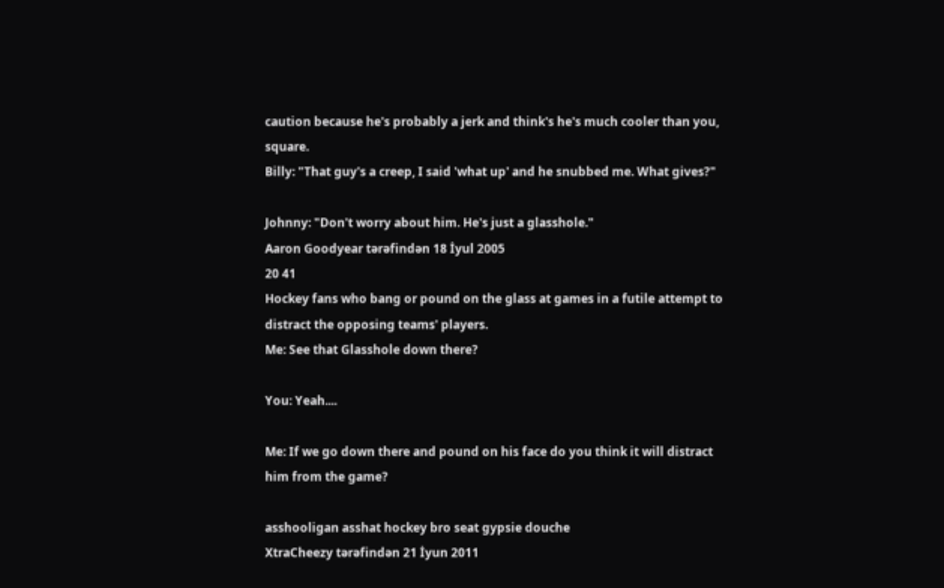caution because he's probably a jerk and think's he's much cooler than you, square.
Billy: "That guy's a creep, I said 'what up' and he snubbed me. What gives?"

Johnny: "Don't worry about him. He's just a glasshole."
Aaron Goodyear tərəfindən 18 İyul 2005
20 41
Hockey fans who bang or pound on the glass at games in a futile attempt to distract the opposing teams' players.
Me: See that Glasshole down there?

You: Yeah....

Me: If we go down there and pound on his face do you think it will distract him from the game?

asshooligan asshat hockey bro seat gypsie douche
XtraCheezy tərəfindən 21 İyun 2011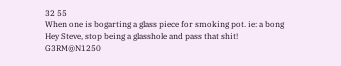32 55
When one is bogarting a glass piece for smoking pot. ie: a bong
Hey Steve, stop being a glasshole and pass that shit!
G3RM@N1250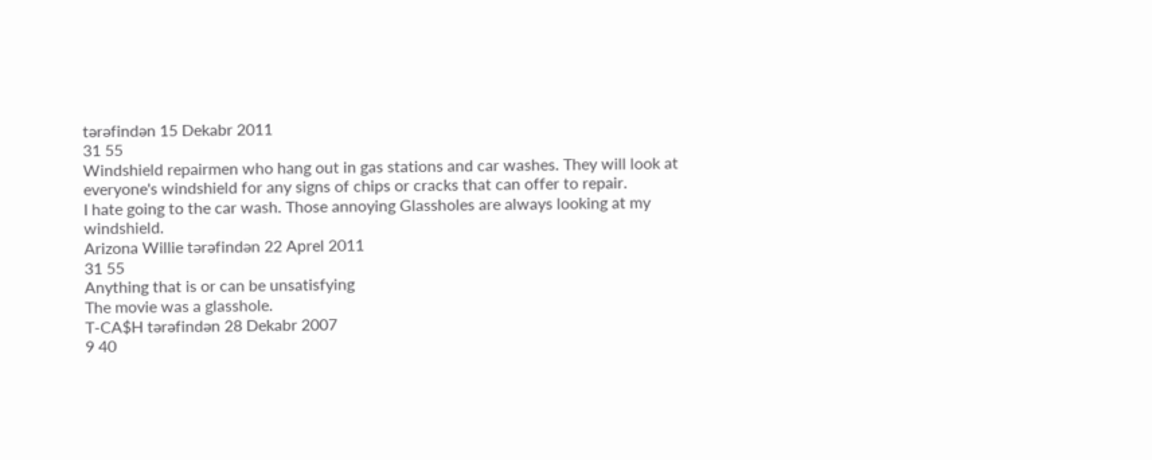tərəfindən 15 Dekabr 2011
31 55
Windshield repairmen who hang out in gas stations and car washes. They will look at everyone's windshield for any signs of chips or cracks that can offer to repair.
I hate going to the car wash. Those annoying Glassholes are always looking at my windshield.
Arizona Willie tərəfindən 22 Aprel 2011
31 55
Anything that is or can be unsatisfying
The movie was a glasshole.
T-CA$H tərəfindən 28 Dekabr 2007
9 40